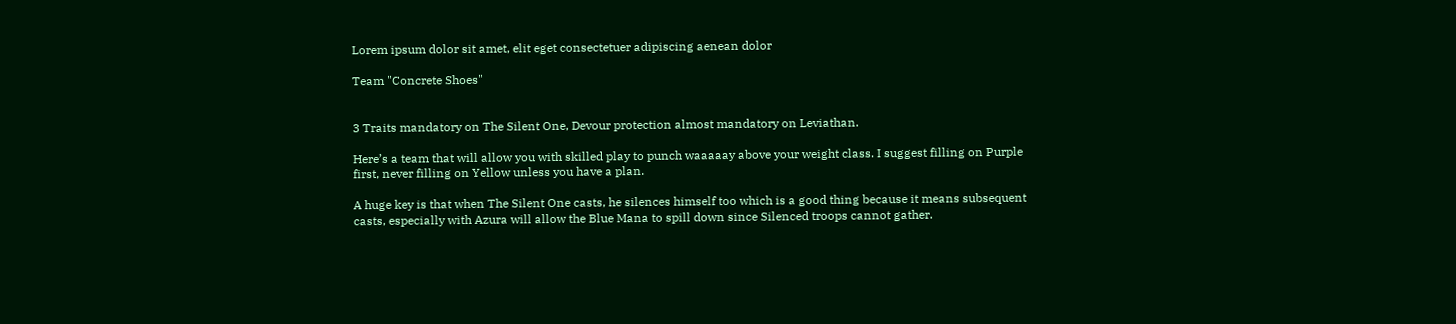Lorem ipsum dolor sit amet, elit eget consectetuer adipiscing aenean dolor

Team "Concrete Shoes"


3 Traits mandatory on The Silent One, Devour protection almost mandatory on Leviathan.

Here’s a team that will allow you with skilled play to punch waaaaay above your weight class. I suggest filling on Purple first, never filling on Yellow unless you have a plan.

A huge key is that when The Silent One casts, he silences himself too which is a good thing because it means subsequent casts, especially with Azura will allow the Blue Mana to spill down since Silenced troops cannot gather.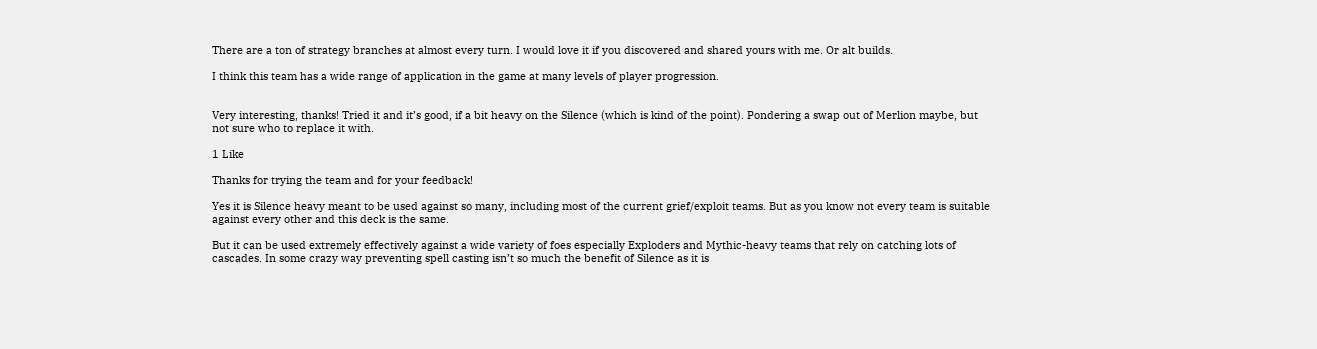There are a ton of strategy branches at almost every turn. I would love it if you discovered and shared yours with me. Or alt builds.

I think this team has a wide range of application in the game at many levels of player progression.


Very interesting, thanks! Tried it and it’s good, if a bit heavy on the Silence (which is kind of the point). Pondering a swap out of Merlion maybe, but not sure who to replace it with.

1 Like

Thanks for trying the team and for your feedback!

Yes it is Silence heavy meant to be used against so many, including most of the current grief/exploit teams. But as you know not every team is suitable against every other and this deck is the same.

But it can be used extremely effectively against a wide variety of foes especially Exploders and Mythic-heavy teams that rely on catching lots of cascades. In some crazy way preventing spell casting isn’t so much the benefit of Silence as it is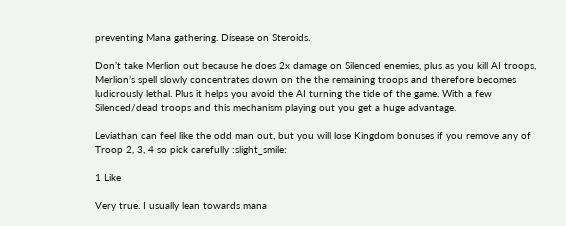preventing Mana gathering. Disease on Steroids.

Don’t take Merlion out because he does 2x damage on Silenced enemies, plus as you kill AI troops, Merlion’s spell slowly concentrates down on the the remaining troops and therefore becomes ludicrously lethal. Plus it helps you avoid the AI turning the tide of the game. With a few Silenced/dead troops and this mechanism playing out you get a huge advantage.

Leviathan can feel like the odd man out, but you will lose Kingdom bonuses if you remove any of Troop 2, 3, 4 so pick carefully :slight_smile:

1 Like

Very true. I usually lean towards mana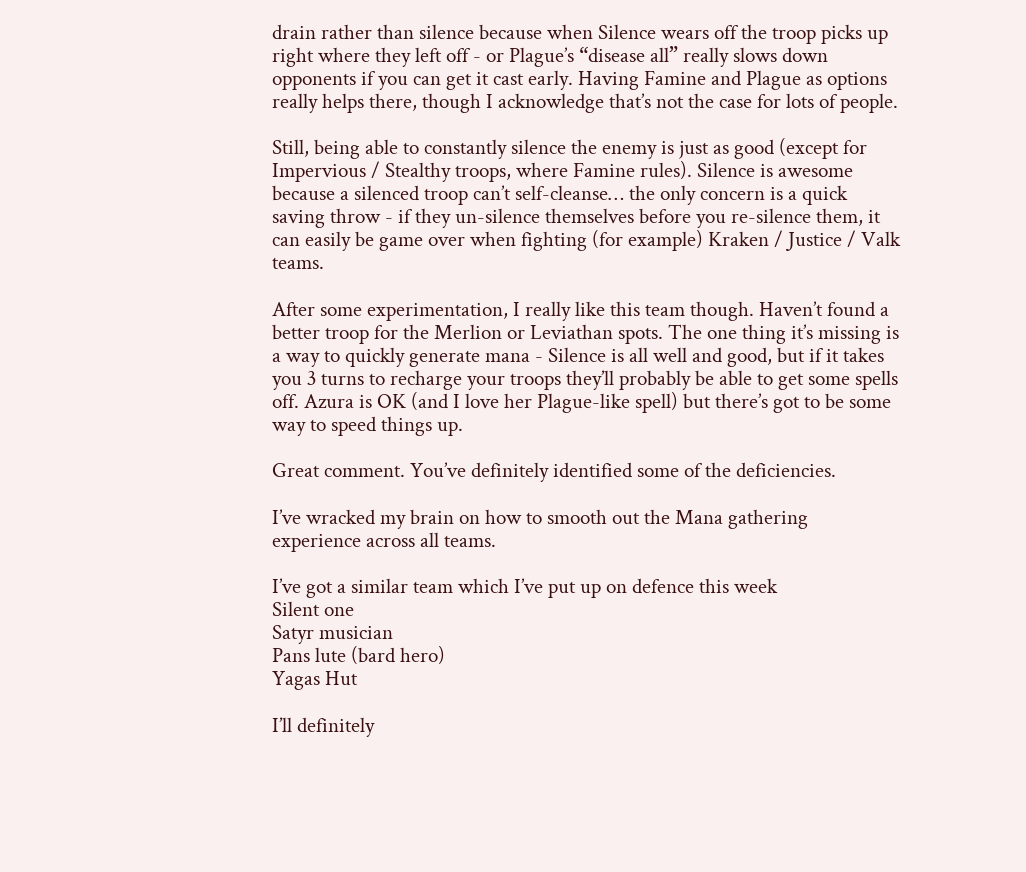drain rather than silence because when Silence wears off the troop picks up right where they left off - or Plague’s “disease all” really slows down opponents if you can get it cast early. Having Famine and Plague as options really helps there, though I acknowledge that’s not the case for lots of people.

Still, being able to constantly silence the enemy is just as good (except for Impervious / Stealthy troops, where Famine rules). Silence is awesome because a silenced troop can’t self-cleanse… the only concern is a quick saving throw - if they un-silence themselves before you re-silence them, it can easily be game over when fighting (for example) Kraken / Justice / Valk teams.

After some experimentation, I really like this team though. Haven’t found a better troop for the Merlion or Leviathan spots. The one thing it’s missing is a way to quickly generate mana - Silence is all well and good, but if it takes you 3 turns to recharge your troops they’ll probably be able to get some spells off. Azura is OK (and I love her Plague-like spell) but there’s got to be some way to speed things up.

Great comment. You’ve definitely identified some of the deficiencies.

I’ve wracked my brain on how to smooth out the Mana gathering experience across all teams.

I’ve got a similar team which I’ve put up on defence this week
Silent one
Satyr musician
Pans lute (bard hero)
Yagas Hut

I’ll definitely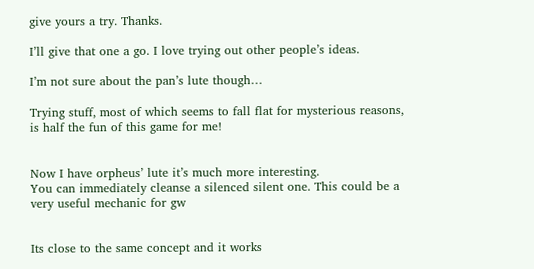give yours a try. Thanks.

I’ll give that one a go. I love trying out other people’s ideas.

I’m not sure about the pan’s lute though…

Trying stuff, most of which seems to fall flat for mysterious reasons, is half the fun of this game for me!


Now I have orpheus’ lute it’s much more interesting.
You can immediately cleanse a silenced silent one. This could be a very useful mechanic for gw


Its close to the same concept and it works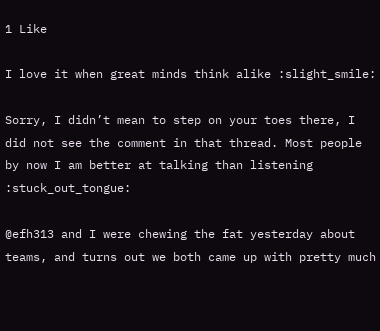1 Like

I love it when great minds think alike :slight_smile:

Sorry, I didn’t mean to step on your toes there, I did not see the comment in that thread. Most people by now I am better at talking than listening :stuck_out_tongue:

@efh313 and I were chewing the fat yesterday about teams, and turns out we both came up with pretty much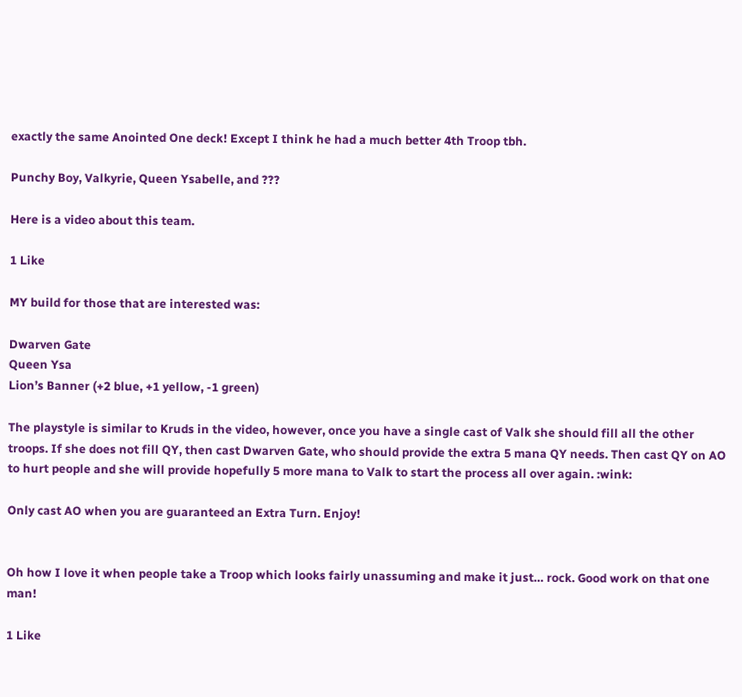exactly the same Anointed One deck! Except I think he had a much better 4th Troop tbh.

Punchy Boy, Valkyrie, Queen Ysabelle, and ???

Here is a video about this team.

1 Like

MY build for those that are interested was:

Dwarven Gate
Queen Ysa
Lion’s Banner (+2 blue, +1 yellow, -1 green)

The playstyle is similar to Kruds in the video, however, once you have a single cast of Valk she should fill all the other troops. If she does not fill QY, then cast Dwarven Gate, who should provide the extra 5 mana QY needs. Then cast QY on AO to hurt people and she will provide hopefully 5 more mana to Valk to start the process all over again. :wink:

Only cast AO when you are guaranteed an Extra Turn. Enjoy!


Oh how I love it when people take a Troop which looks fairly unassuming and make it just… rock. Good work on that one man!

1 Like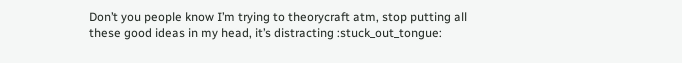Don’t you people know I’m trying to theorycraft atm, stop putting all these good ideas in my head, it’s distracting :stuck_out_tongue: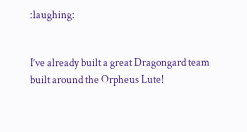:laughing:


I’ve already built a great Dragongard team built around the Orpheus Lute!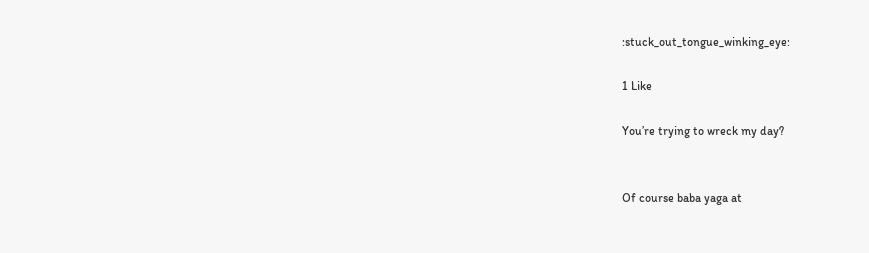:stuck_out_tongue_winking_eye:

1 Like

You’re trying to wreck my day?


Of course baba yaga at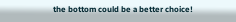the bottom could be a better choice!